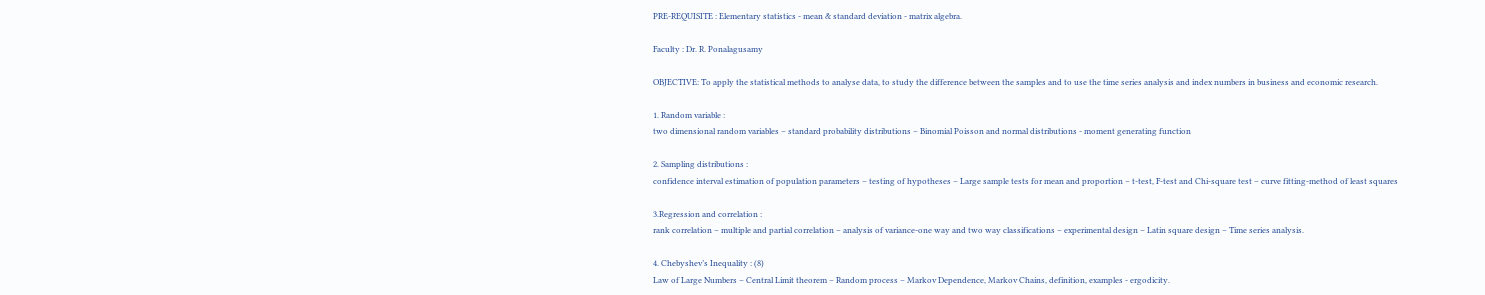PRE-REQUISITE : Elementary statistics - mean & standard deviation - matrix algebra.

Faculty : Dr. R. Ponalagusamy

OBJECTIVE: To apply the statistical methods to analyse data, to study the difference between the samples and to use the time series analysis and index numbers in business and economic research.

1. Random variable :
two dimensional random variables – standard probability distributions – Binomial Poisson and normal distributions - moment generating function

2. Sampling distributions :
confidence interval estimation of population parameters – testing of hypotheses – Large sample tests for mean and proportion – t-test, F-test and Chi-square test – curve fitting-method of least squares

3.Regression and correlation :
rank correlation – multiple and partial correlation – analysis of variance-one way and two way classifications – experimental design – Latin square design – Time series analysis.

4. Chebyshev’s Inequality : (8)
Law of Large Numbers – Central Limit theorem – Random process – Markov Dependence, Markov Chains, definition, examples - ergodicity.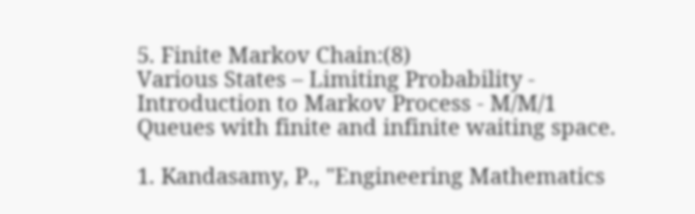5. Finite Markov Chain:(8)
Various States – Limiting Probability - Introduction to Markov Process - M/M/1 Queues with finite and infinite waiting space.

1. Kandasamy, P., "Engineering Mathematics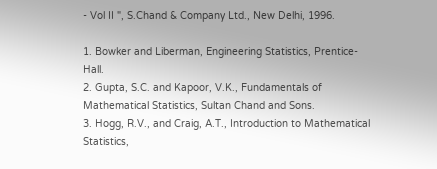- Vol II ", S.Chand & Company Ltd., New Delhi, 1996.

1. Bowker and Liberman, Engineering Statistics, Prentice-Hall.
2. Gupta, S.C. and Kapoor, V.K., Fundamentals of Mathematical Statistics, Sultan Chand and Sons.
3. Hogg, R.V., and Craig, A.T., Introduction to Mathematical Statistics,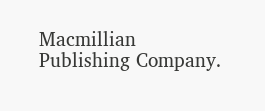Macmillian Publishing Company.